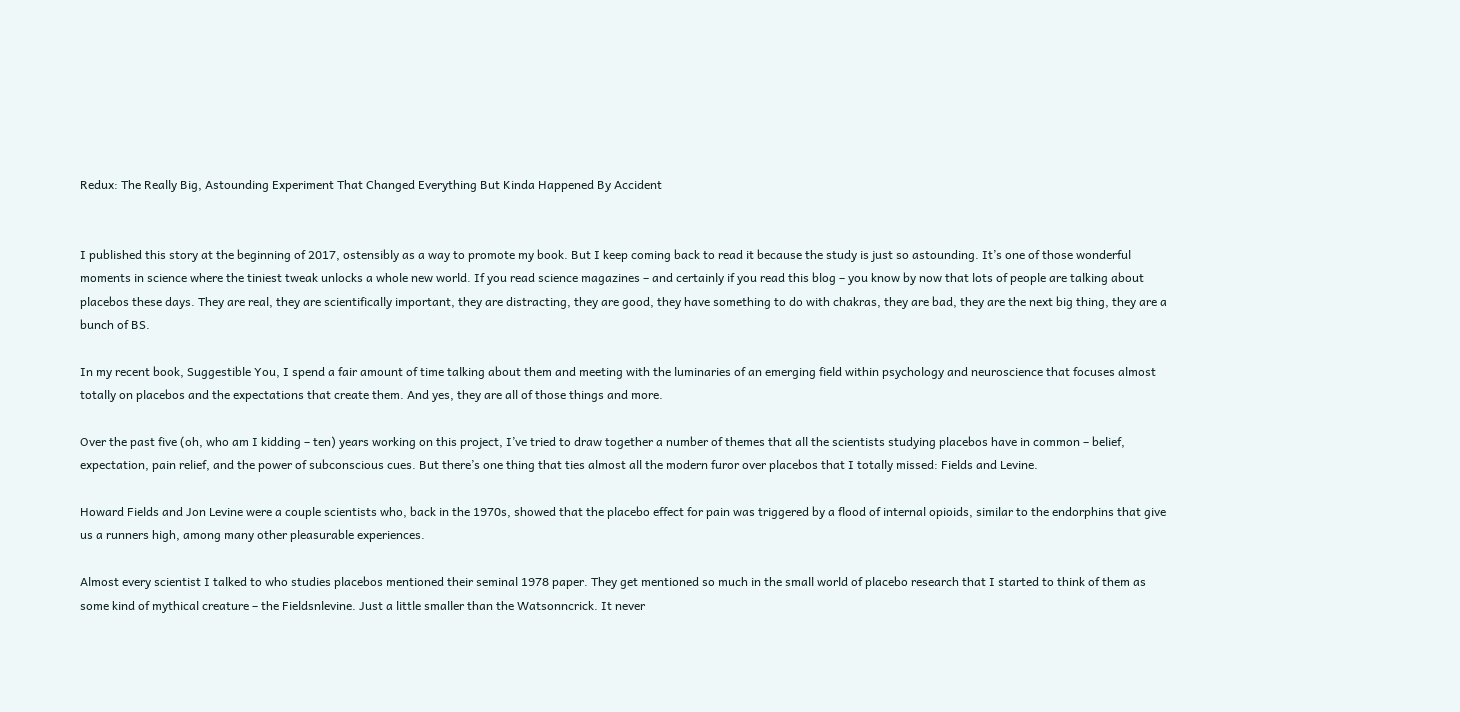Redux: The Really Big, Astounding Experiment That Changed Everything But Kinda Happened By Accident


I published this story at the beginning of 2017, ostensibly as a way to promote my book. But I keep coming back to read it because the study is just so astounding. It’s one of those wonderful moments in science where the tiniest tweak unlocks a whole new world. If you read science magazines – and certainly if you read this blog – you know by now that lots of people are talking about placebos these days. They are real, they are scientifically important, they are distracting, they are good, they have something to do with chakras, they are bad, they are the next big thing, they are a bunch of BS.

In my recent book, Suggestible You, I spend a fair amount of time talking about them and meeting with the luminaries of an emerging field within psychology and neuroscience that focuses almost totally on placebos and the expectations that create them. And yes, they are all of those things and more.

Over the past five (oh, who am I kidding – ten) years working on this project, I’ve tried to draw together a number of themes that all the scientists studying placebos have in common – belief, expectation, pain relief, and the power of subconscious cues. But there’s one thing that ties almost all the modern furor over placebos that I totally missed: Fields and Levine.

Howard Fields and Jon Levine were a couple scientists who, back in the 1970s, showed that the placebo effect for pain was triggered by a flood of internal opioids, similar to the endorphins that give us a runners high, among many other pleasurable experiences.

Almost every scientist I talked to who studies placebos mentioned their seminal 1978 paper. They get mentioned so much in the small world of placebo research that I started to think of them as some kind of mythical creature – the Fieldsnlevine. Just a little smaller than the Watsonncrick. It never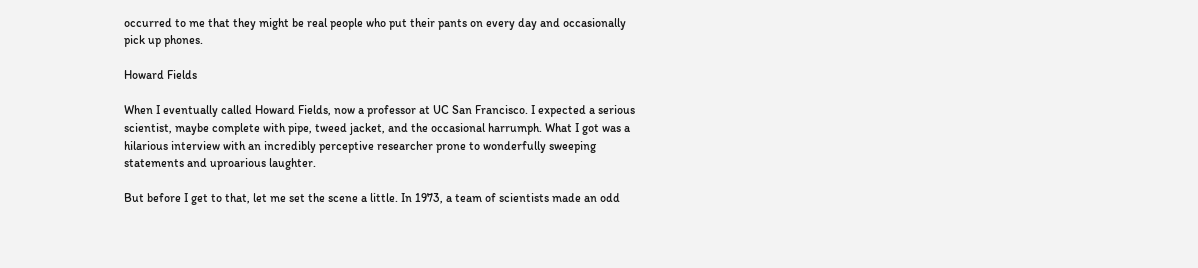occurred to me that they might be real people who put their pants on every day and occasionally pick up phones.

Howard Fields

When I eventually called Howard Fields, now a professor at UC San Francisco. I expected a serious scientist, maybe complete with pipe, tweed jacket, and the occasional harrumph. What I got was a hilarious interview with an incredibly perceptive researcher prone to wonderfully sweeping statements and uproarious laughter.

But before I get to that, let me set the scene a little. In 1973, a team of scientists made an odd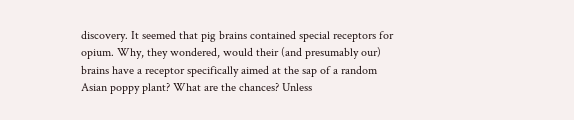discovery. It seemed that pig brains contained special receptors for opium. Why, they wondered, would their (and presumably our) brains have a receptor specifically aimed at the sap of a random Asian poppy plant? What are the chances? Unless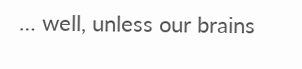… well, unless our brains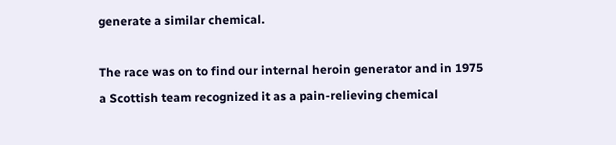generate a similar chemical.

The race was on to find our internal heroin generator and in 1975 a Scottish team recognized it as a pain-relieving chemical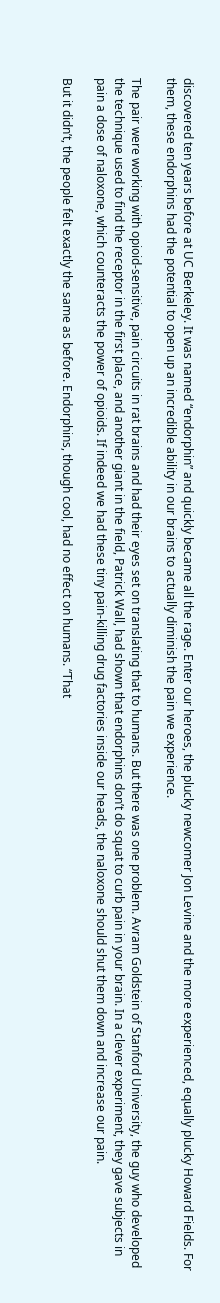discovered ten years before at UC Berkeley. It was named “endorphin” and quickly became all the rage. Enter our heroes, the plucky newcomer Jon Levine and the more experienced, equally plucky Howard Fields. For them, these endorphins had the potential to open up an incredible ability in our brains to actually diminish the pain we experience.

The pair were working with opioid-sensitive, pain circuits in rat brains and had their eyes set on translating that to humans. But there was one problem. Avram Goldstein of Stanford University, the guy who developed the technique used to find the receptor in the first place, and another giant in the field, Patrick Wall, had shown that endorphins don’t do squat to curb pain in your brain. In a clever experiment, they gave subjects in pain a dose of naloxone, which counteracts the power of opioids. If indeed we had these tiny pain-killing drug factories inside our heads, the naloxone should shut them down and increase our pain.

But it didn’t, the people felt exactly the same as before. Endorphins, though cool, had no effect on humans. “That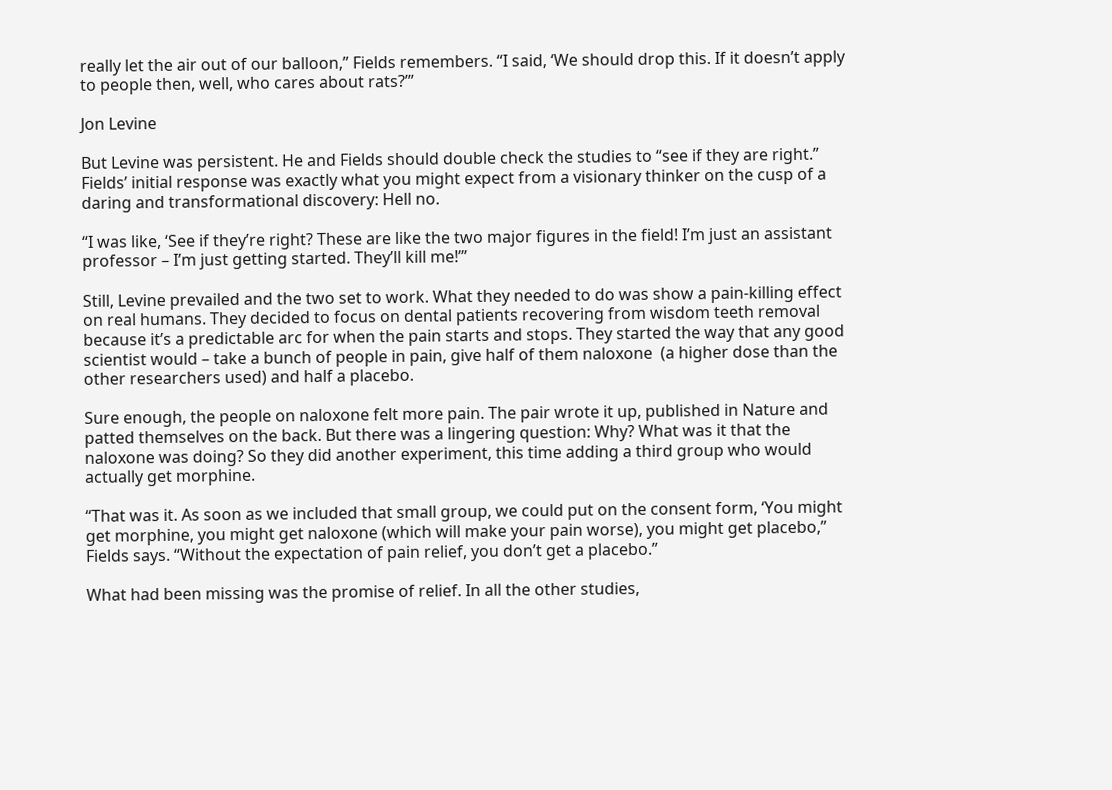really let the air out of our balloon,” Fields remembers. “I said, ‘We should drop this. If it doesn’t apply to people then, well, who cares about rats?’”

Jon Levine

But Levine was persistent. He and Fields should double check the studies to “see if they are right.” Fields’ initial response was exactly what you might expect from a visionary thinker on the cusp of a daring and transformational discovery: Hell no.

“I was like, ‘See if they’re right? These are like the two major figures in the field! I’m just an assistant professor – I’m just getting started. They’ll kill me!’”

Still, Levine prevailed and the two set to work. What they needed to do was show a pain-killing effect on real humans. They decided to focus on dental patients recovering from wisdom teeth removal because it’s a predictable arc for when the pain starts and stops. They started the way that any good scientist would – take a bunch of people in pain, give half of them naloxone  (a higher dose than the other researchers used) and half a placebo.

Sure enough, the people on naloxone felt more pain. The pair wrote it up, published in Nature and patted themselves on the back. But there was a lingering question: Why? What was it that the naloxone was doing? So they did another experiment, this time adding a third group who would actually get morphine.

“That was it. As soon as we included that small group, we could put on the consent form, ‘You might get morphine, you might get naloxone (which will make your pain worse), you might get placebo,” Fields says. “Without the expectation of pain relief, you don’t get a placebo.”

What had been missing was the promise of relief. In all the other studies,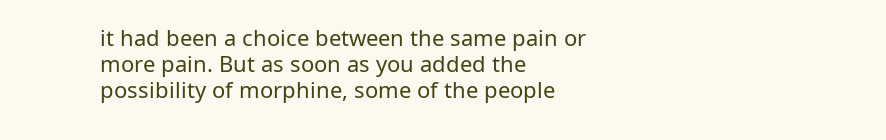it had been a choice between the same pain or more pain. But as soon as you added the possibility of morphine, some of the people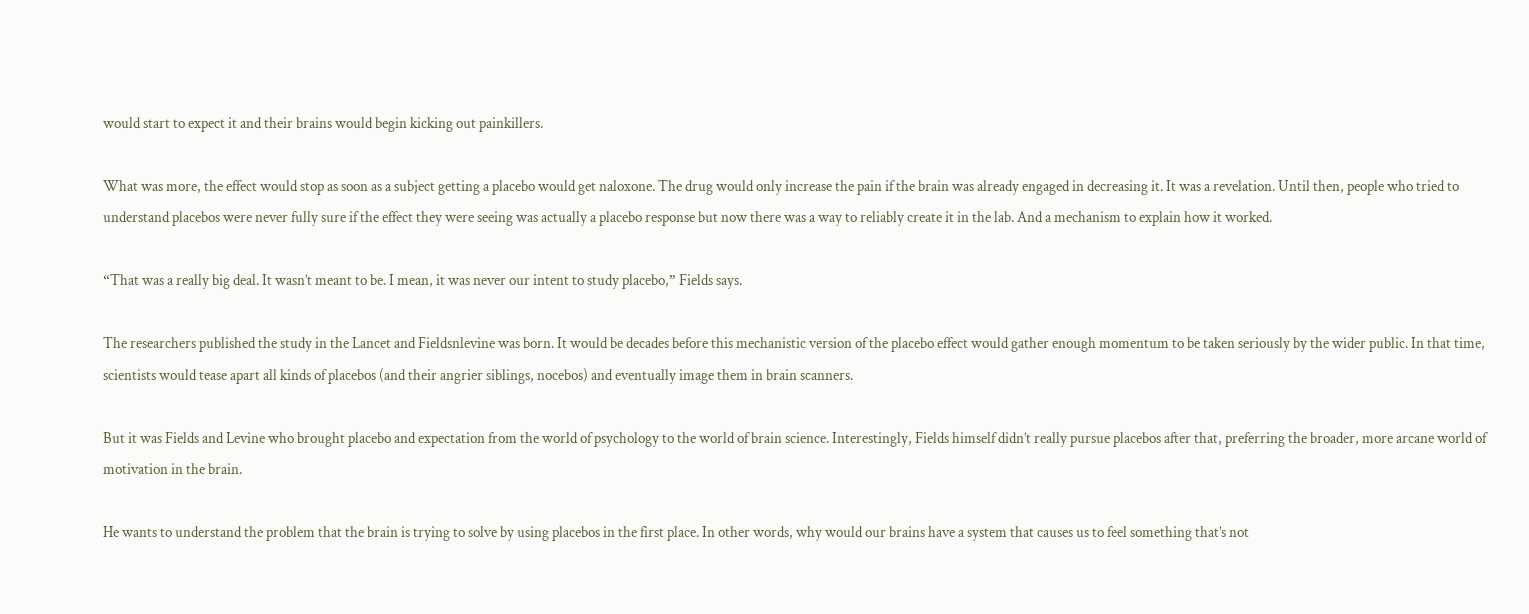would start to expect it and their brains would begin kicking out painkillers.

What was more, the effect would stop as soon as a subject getting a placebo would get naloxone. The drug would only increase the pain if the brain was already engaged in decreasing it. It was a revelation. Until then, people who tried to understand placebos were never fully sure if the effect they were seeing was actually a placebo response but now there was a way to reliably create it in the lab. And a mechanism to explain how it worked.

“That was a really big deal. It wasn’t meant to be. I mean, it was never our intent to study placebo,” Fields says.

The researchers published the study in the Lancet and Fieldsnlevine was born. It would be decades before this mechanistic version of the placebo effect would gather enough momentum to be taken seriously by the wider public. In that time, scientists would tease apart all kinds of placebos (and their angrier siblings, nocebos) and eventually image them in brain scanners.

But it was Fields and Levine who brought placebo and expectation from the world of psychology to the world of brain science. Interestingly, Fields himself didn’t really pursue placebos after that, preferring the broader, more arcane world of motivation in the brain.

He wants to understand the problem that the brain is trying to solve by using placebos in the first place. In other words, why would our brains have a system that causes us to feel something that’s not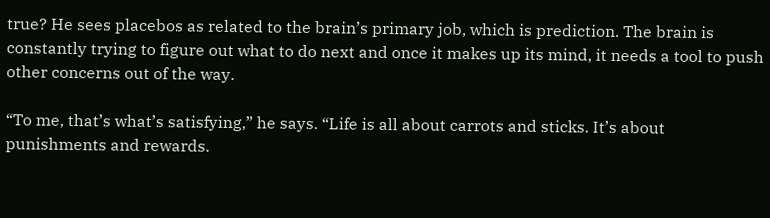true? He sees placebos as related to the brain’s primary job, which is prediction. The brain is constantly trying to figure out what to do next and once it makes up its mind, it needs a tool to push other concerns out of the way.

“To me, that’s what’s satisfying,” he says. “Life is all about carrots and sticks. It’s about punishments and rewards.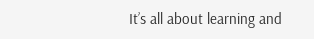It’s all about learning and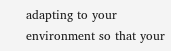adapting to your environment so that your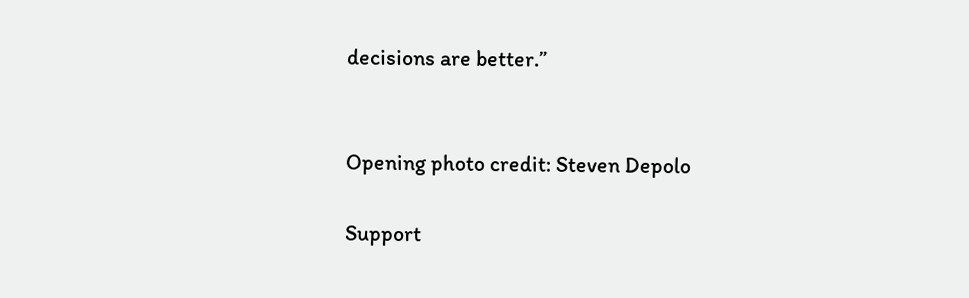decisions are better.”


Opening photo credit: Steven Depolo

Support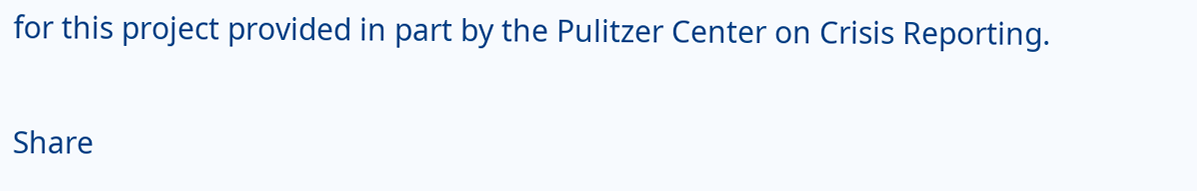for this project provided in part by the Pulitzer Center on Crisis Reporting.

Share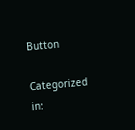Button

Categorized in: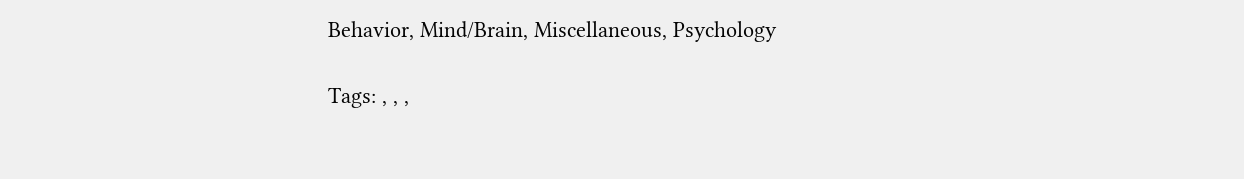Behavior, Mind/Brain, Miscellaneous, Psychology

Tags: , , ,